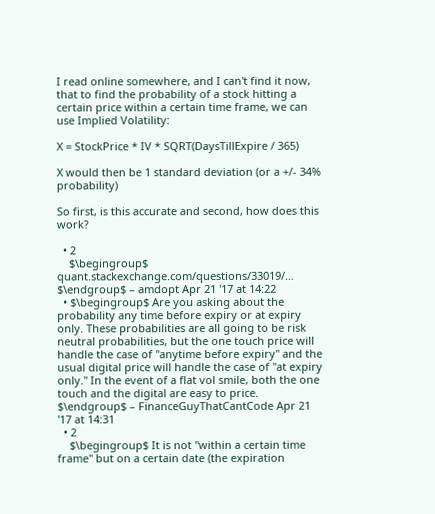I read online somewhere, and I can't find it now, that to find the probability of a stock hitting a certain price within a certain time frame, we can use Implied Volatility:

X = StockPrice * IV * SQRT(DaysTillExpire / 365)

X would then be 1 standard deviation (or a +/- 34% probability)

So first, is this accurate and second, how does this work?

  • 2
    $\begingroup$ quant.stackexchange.com/questions/33019/… $\endgroup$ – amdopt Apr 21 '17 at 14:22
  • $\begingroup$ Are you asking about the probability any time before expiry or at expiry only. These probabilities are all going to be risk neutral probabilities, but the one touch price will handle the case of "anytime before expiry" and the usual digital price will handle the case of "at expiry only." In the event of a flat vol smile, both the one touch and the digital are easy to price. $\endgroup$ – FinanceGuyThatCantCode Apr 21 '17 at 14:31
  • 2
    $\begingroup$ It is not "within a certain time frame" but on a certain date (the expiration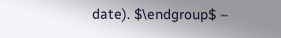date). $\endgroup$ –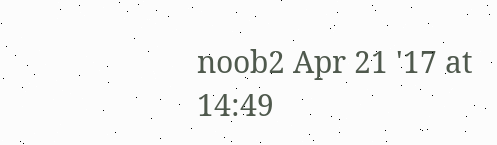noob2 Apr 21 '17 at 14:49